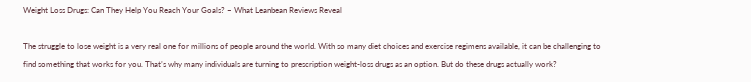Weight Loss Drugs: Can They Help You Reach Your Goals? – What Leanbean Reviews Reveal

The struggle to lose weight is a very real one for millions of people around the world. With so many diet choices and exercise regimens available, it can be challenging to find something that works for you. That’s why many individuals are turning to prescription weight-loss drugs as an option. But do these drugs actually work?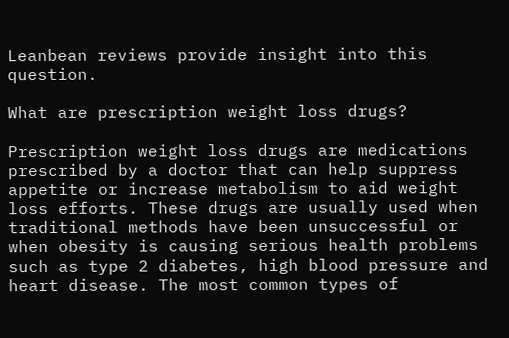Leanbean reviews provide insight into this question.

What are prescription weight loss drugs?

Prescription weight loss drugs are medications prescribed by a doctor that can help suppress appetite or increase metabolism to aid weight loss efforts. These drugs are usually used when traditional methods have been unsuccessful or when obesity is causing serious health problems such as type 2 diabetes, high blood pressure and heart disease. The most common types of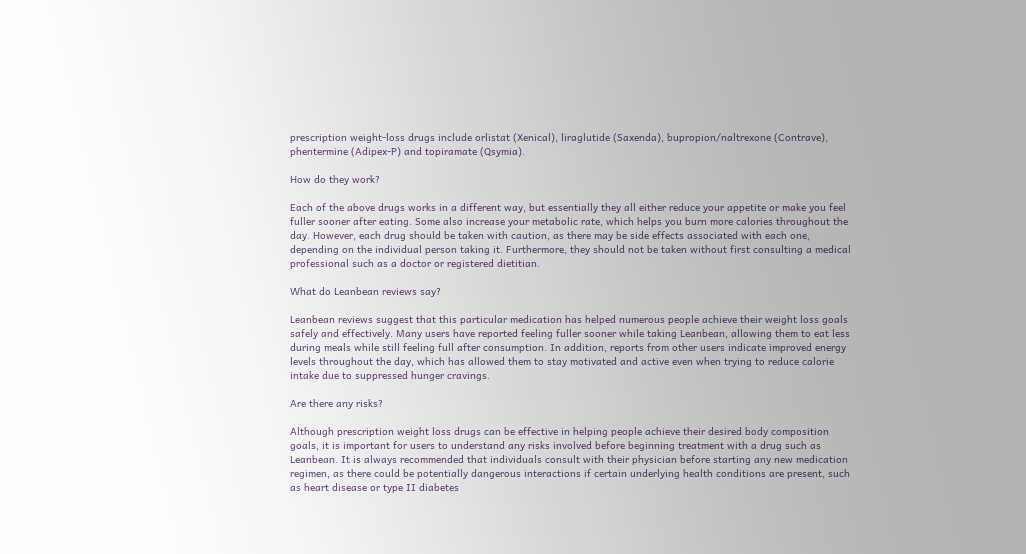prescription weight-loss drugs include orlistat (Xenical), liraglutide (Saxenda), bupropion/naltrexone (Contrave), phentermine (Adipex-P) and topiramate (Qsymia).

How do they work?

Each of the above drugs works in a different way, but essentially they all either reduce your appetite or make you feel fuller sooner after eating. Some also increase your metabolic rate, which helps you burn more calories throughout the day. However, each drug should be taken with caution, as there may be side effects associated with each one, depending on the individual person taking it. Furthermore, they should not be taken without first consulting a medical professional such as a doctor or registered dietitian.

What do Leanbean reviews say?

Leanbean reviews suggest that this particular medication has helped numerous people achieve their weight loss goals safely and effectively. Many users have reported feeling fuller sooner while taking Leanbean, allowing them to eat less during meals while still feeling full after consumption. In addition, reports from other users indicate improved energy levels throughout the day, which has allowed them to stay motivated and active even when trying to reduce calorie intake due to suppressed hunger cravings.

Are there any risks?

Although prescription weight loss drugs can be effective in helping people achieve their desired body composition goals, it is important for users to understand any risks involved before beginning treatment with a drug such as Leanbean. It is always recommended that individuals consult with their physician before starting any new medication regimen, as there could be potentially dangerous interactions if certain underlying health conditions are present, such as heart disease or type II diabetes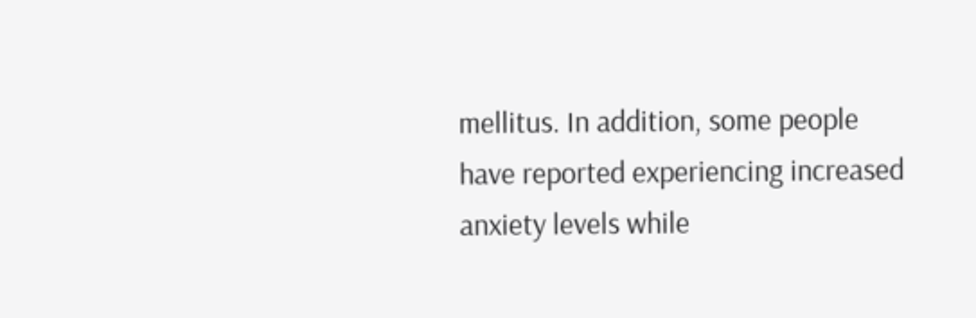mellitus. In addition, some people have reported experiencing increased anxiety levels while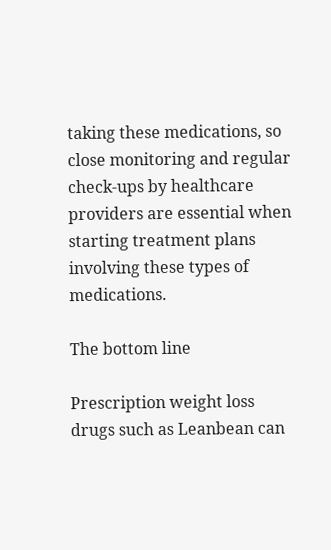taking these medications, so close monitoring and regular check-ups by healthcare providers are essential when starting treatment plans involving these types of medications.

The bottom line

Prescription weight loss drugs such as Leanbean can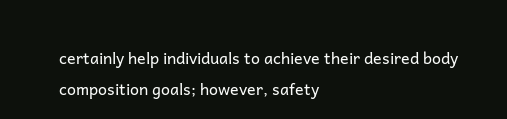certainly help individuals to achieve their desired body composition goals; however, safety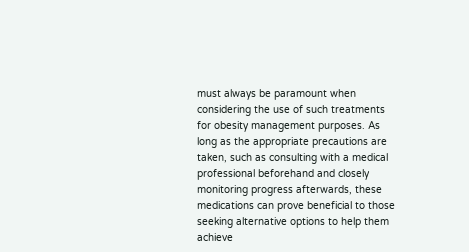must always be paramount when considering the use of such treatments for obesity management purposes. As long as the appropriate precautions are taken, such as consulting with a medical professional beforehand and closely monitoring progress afterwards, these medications can prove beneficial to those seeking alternative options to help them achieve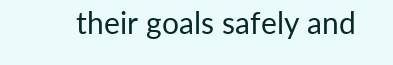their goals safely and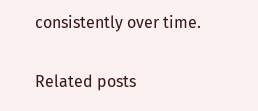consistently over time.

Related posts